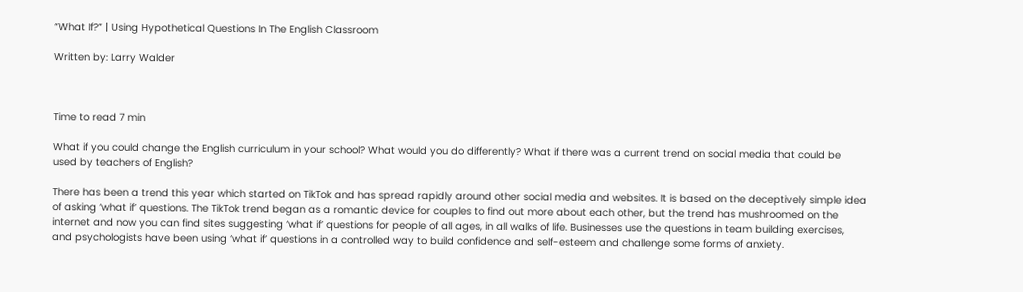“What If?” | Using Hypothetical Questions In The English Classroom

Written by: Larry Walder



Time to read 7 min

What if you could change the English curriculum in your school? What would you do differently? What if there was a current trend on social media that could be used by teachers of English?

There has been a trend this year which started on TikTok and has spread rapidly around other social media and websites. It is based on the deceptively simple idea of asking ‘what if’ questions. The TikTok trend began as a romantic device for couples to find out more about each other, but the trend has mushroomed on the internet and now you can find sites suggesting ‘what if’ questions for people of all ages, in all walks of life. Businesses use the questions in team building exercises, and psychologists have been using ‘what if’ questions in a controlled way to build confidence and self-esteem and challenge some forms of anxiety.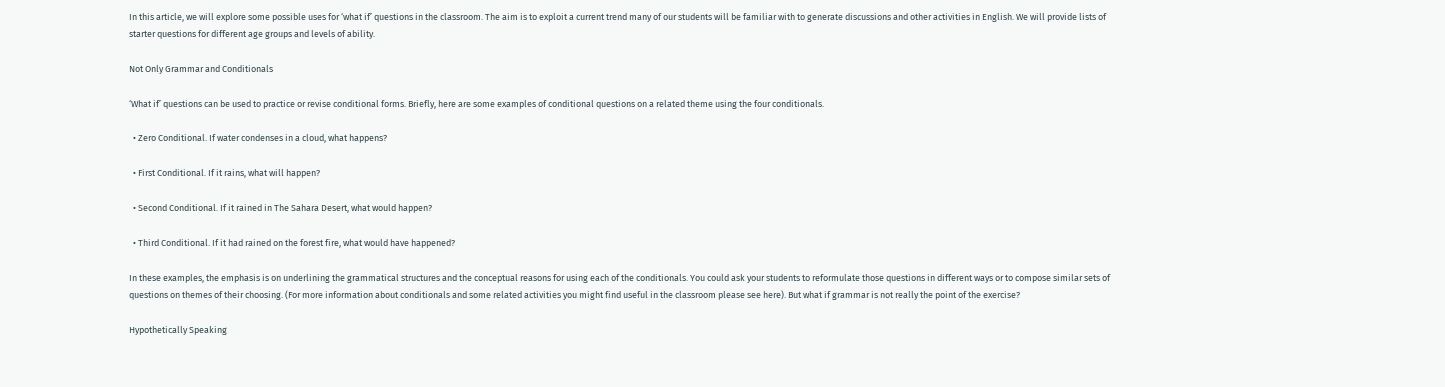In this article, we will explore some possible uses for ‘what if’ questions in the classroom. The aim is to exploit a current trend many of our students will be familiar with to generate discussions and other activities in English. We will provide lists of starter questions for different age groups and levels of ability.

Not Only Grammar and Conditionals

‘What if’ questions can be used to practice or revise conditional forms. Briefly, here are some examples of conditional questions on a related theme using the four conditionals.

  • Zero Conditional. If water condenses in a cloud, what happens?

  • First Conditional. If it rains, what will happen?

  • Second Conditional. If it rained in The Sahara Desert, what would happen?

  • Third Conditional. If it had rained on the forest fire, what would have happened?

In these examples, the emphasis is on underlining the grammatical structures and the conceptual reasons for using each of the conditionals. You could ask your students to reformulate those questions in different ways or to compose similar sets of questions on themes of their choosing. (For more information about conditionals and some related activities you might find useful in the classroom please see here). But what if grammar is not really the point of the exercise?

Hypothetically Speaking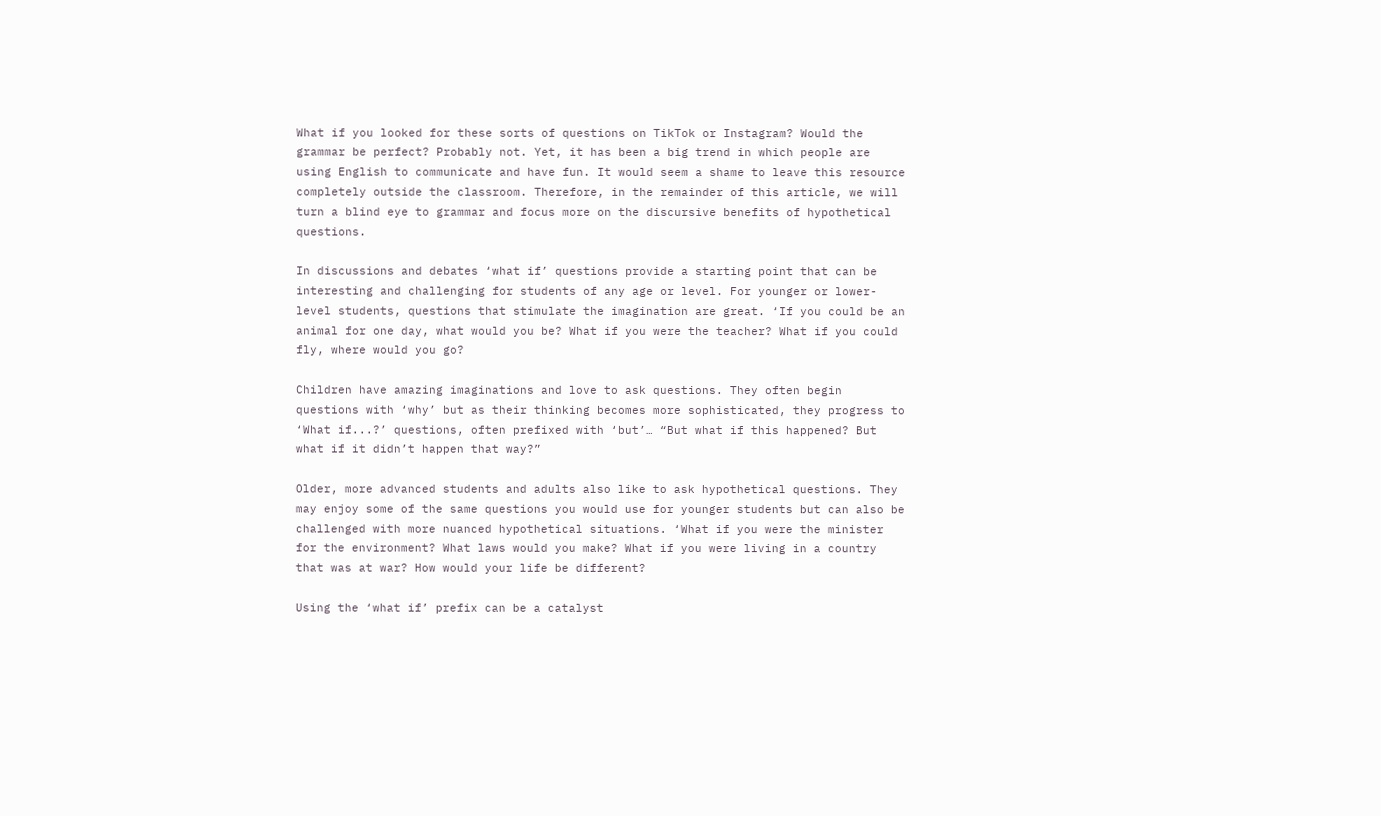What if you looked for these sorts of questions on TikTok or Instagram? Would the grammar be perfect? Probably not. Yet, it has been a big trend in which people are using English to communicate and have fun. It would seem a shame to leave this resource completely outside the classroom. Therefore, in the remainder of this article, we will turn a blind eye to grammar and focus more on the discursive benefits of hypothetical questions.

In discussions and debates ‘what if’ questions provide a starting point that can be interesting and challenging for students of any age or level. For younger or lower-level students, questions that stimulate the imagination are great. ‘If you could be an animal for one day, what would you be? What if you were the teacher? What if you could fly, where would you go?

Children have amazing imaginations and love to ask questions. They often begin questions with ‘why’ but as their thinking becomes more sophisticated, they progress to ‘What if...?’ questions, often prefixed with ‘but’… “But what if this happened? But what if it didn’t happen that way?”

Older, more advanced students and adults also like to ask hypothetical questions. They may enjoy some of the same questions you would use for younger students but can also be challenged with more nuanced hypothetical situations. ‘What if you were the minister for the environment? What laws would you make? What if you were living in a country that was at war? How would your life be different?

Using the ‘what if’ prefix can be a catalyst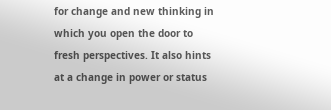for change and new thinking in which you open the door to fresh perspectives. It also hints at a change in power or status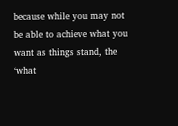because while you may not be able to achieve what you want as things stand, the ‘what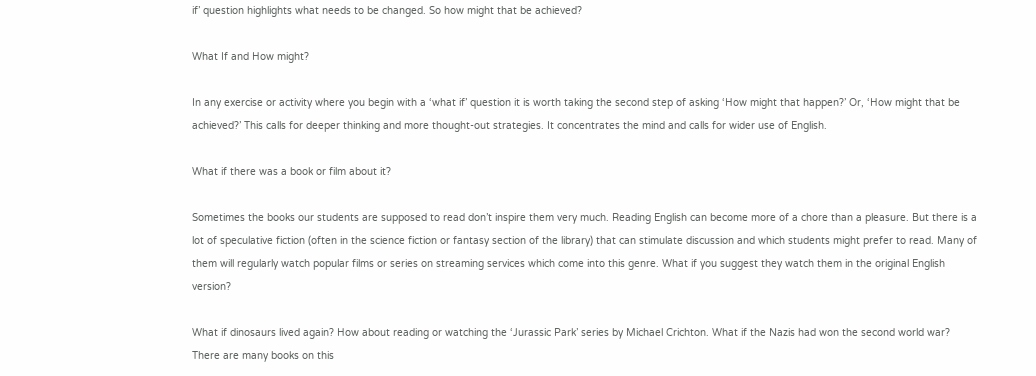if’ question highlights what needs to be changed. So how might that be achieved?

What If and How might?

In any exercise or activity where you begin with a ‘what if’ question it is worth taking the second step of asking ‘How might that happen?’ Or, ‘How might that be achieved?’ This calls for deeper thinking and more thought-out strategies. It concentrates the mind and calls for wider use of English.

What if there was a book or film about it?

Sometimes the books our students are supposed to read don’t inspire them very much. Reading English can become more of a chore than a pleasure. But there is a lot of speculative fiction (often in the science fiction or fantasy section of the library) that can stimulate discussion and which students might prefer to read. Many of them will regularly watch popular films or series on streaming services which come into this genre. What if you suggest they watch them in the original English version?

What if dinosaurs lived again? How about reading or watching the ‘Jurassic Park’ series by Michael Crichton. What if the Nazis had won the second world war? There are many books on this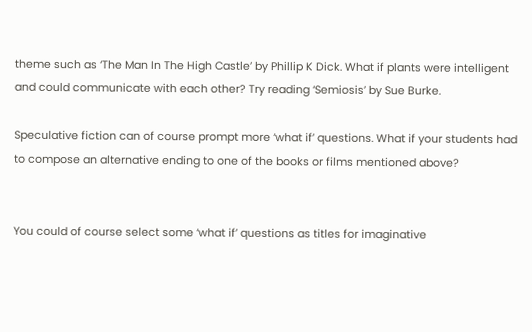theme such as ‘The Man In The High Castle’ by Phillip K Dick. What if plants were intelligent and could communicate with each other? Try reading ‘Semiosis’ by Sue Burke.

Speculative fiction can of course prompt more ‘what if’ questions. What if your students had to compose an alternative ending to one of the books or films mentioned above?


You could of course select some ‘what if’ questions as titles for imaginative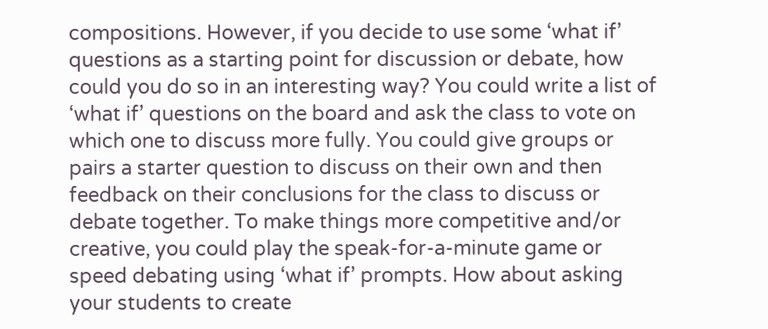compositions. However, if you decide to use some ‘what if’ questions as a starting point for discussion or debate, how could you do so in an interesting way? You could write a list of ‘what if’ questions on the board and ask the class to vote on which one to discuss more fully. You could give groups or pairs a starter question to discuss on their own and then feedback on their conclusions for the class to discuss or debate together. To make things more competitive and/or creative, you could play the speak-for-a-minute game or speed debating using ‘what if’ prompts. How about asking your students to create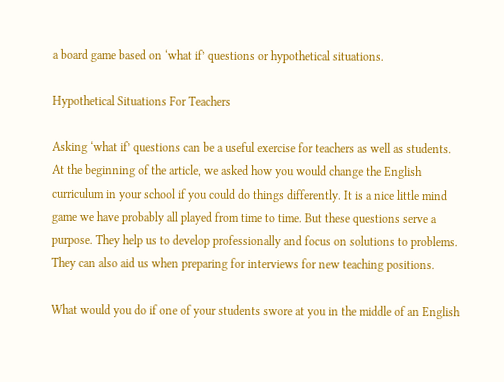a board game based on ‘what if’ questions or hypothetical situations.

Hypothetical Situations For Teachers

Asking ‘what if’ questions can be a useful exercise for teachers as well as students. At the beginning of the article, we asked how you would change the English curriculum in your school if you could do things differently. It is a nice little mind game we have probably all played from time to time. But these questions serve a purpose. They help us to develop professionally and focus on solutions to problems. They can also aid us when preparing for interviews for new teaching positions.

What would you do if one of your students swore at you in the middle of an English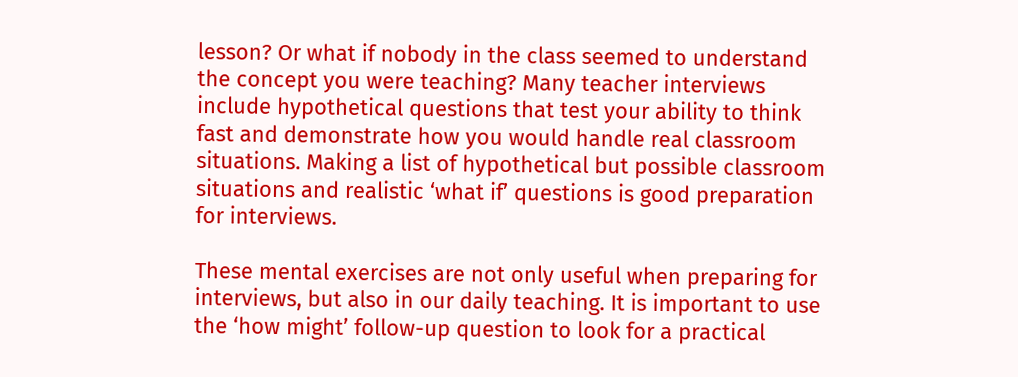lesson? Or what if nobody in the class seemed to understand the concept you were teaching? Many teacher interviews include hypothetical questions that test your ability to think fast and demonstrate how you would handle real classroom situations. Making a list of hypothetical but possible classroom situations and realistic ‘what if’ questions is good preparation for interviews.

These mental exercises are not only useful when preparing for interviews, but also in our daily teaching. It is important to use the ‘how might’ follow-up question to look for a practical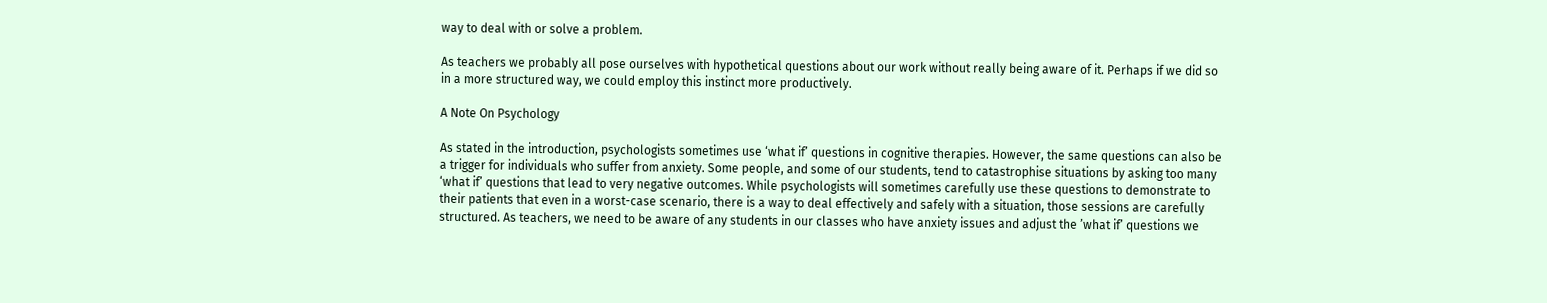way to deal with or solve a problem.

As teachers we probably all pose ourselves with hypothetical questions about our work without really being aware of it. Perhaps if we did so in a more structured way, we could employ this instinct more productively.

A Note On Psychology

As stated in the introduction, psychologists sometimes use ‘what if’ questions in cognitive therapies. However, the same questions can also be a trigger for individuals who suffer from anxiety. Some people, and some of our students, tend to catastrophise situations by asking too many ‘what if’ questions that lead to very negative outcomes. While psychologists will sometimes carefully use these questions to demonstrate to their patients that even in a worst-case scenario, there is a way to deal effectively and safely with a situation, those sessions are carefully structured. As teachers, we need to be aware of any students in our classes who have anxiety issues and adjust the ’what if’ questions we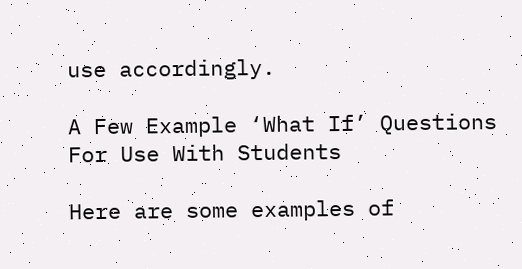use accordingly.

A Few Example ‘What If’ Questions For Use With Students

Here are some examples of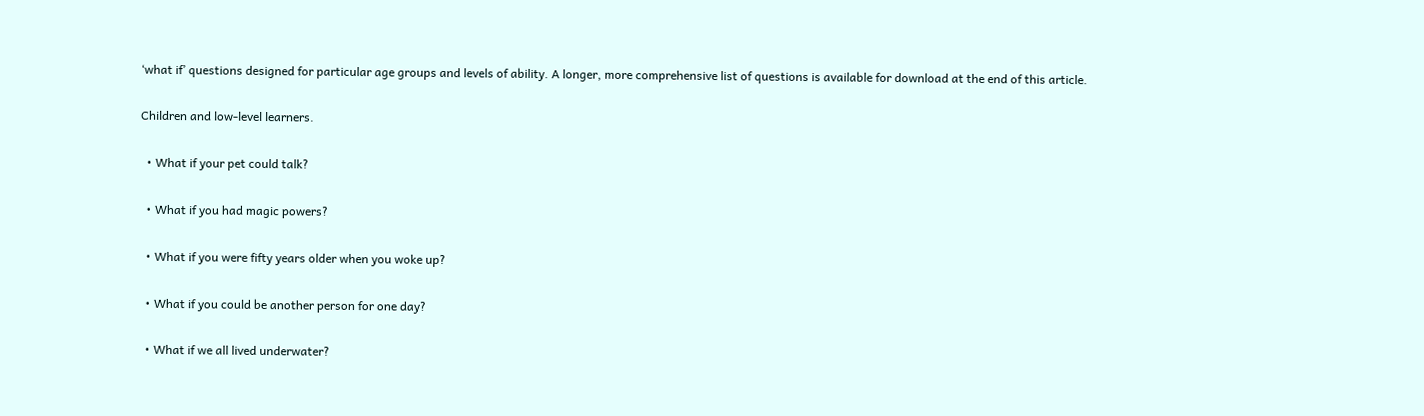‘what if’ questions designed for particular age groups and levels of ability. A longer, more comprehensive list of questions is available for download at the end of this article.

Children and low-level learners.

  • What if your pet could talk?

  • What if you had magic powers?

  • What if you were fifty years older when you woke up?

  • What if you could be another person for one day?

  • What if we all lived underwater?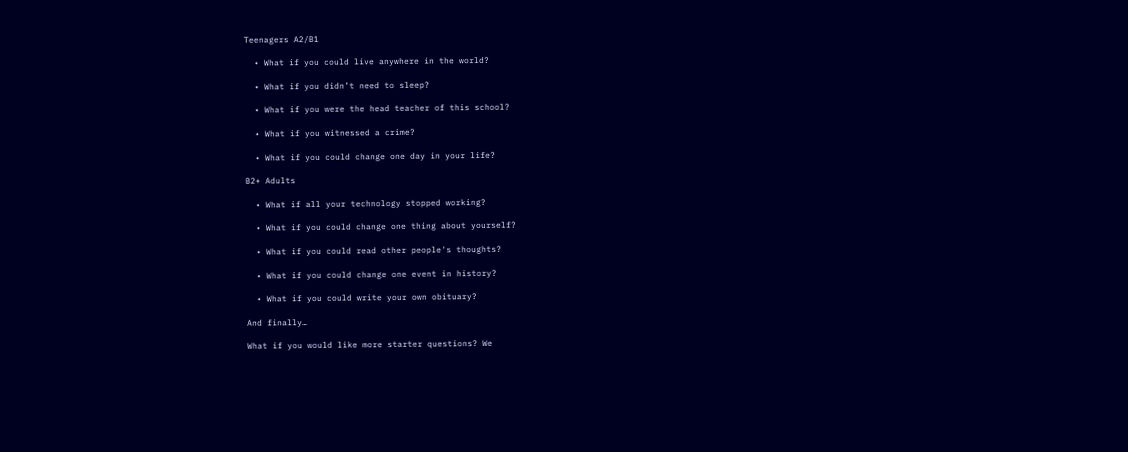Teenagers A2/B1

  • What if you could live anywhere in the world?

  • What if you didn’t need to sleep?

  • What if you were the head teacher of this school?

  • What if you witnessed a crime?

  • What if you could change one day in your life?

B2+ Adults

  • What if all your technology stopped working?

  • What if you could change one thing about yourself?

  • What if you could read other people's thoughts?

  • What if you could change one event in history?

  • What if you could write your own obituary?

And finally…

What if you would like more starter questions? We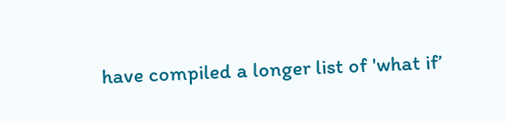have compiled a longer list of 'what if’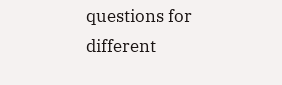questions for different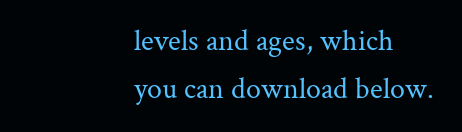levels and ages, which you can download below.